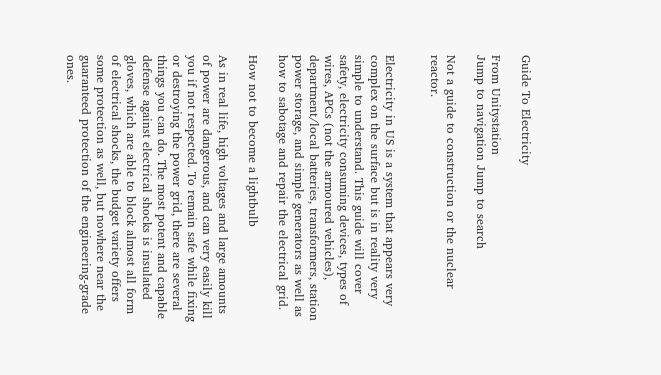Guide To Electricity

From Unitystation
Jump to navigation Jump to search

Not a guide to construction or the nuclear reactor.


Electricity in US is a system that appears very complex on the surface but is in reality very simple to understand. This guide will cover safety, electricity consuming devices, types of wires, APCs (not the armoured vehicles), department/local batteries, transformers, station power storage, and simple generators as well as how to sabotage and repair the electrical grid.

How not to become a lightbulb

As in real life, high voltages and large amounts of power are dangerous, and can very easily kill you if not respected. To remain safe while fixing or destroying the power grid, there are several things you can do. The most potent and capable defense against electrical shocks is insulated gloves, which are able to block almost all form of electrical shocks, the budget variety offers some protection as well, but nowhere near the guaranteed protection of the engineering-grade ones.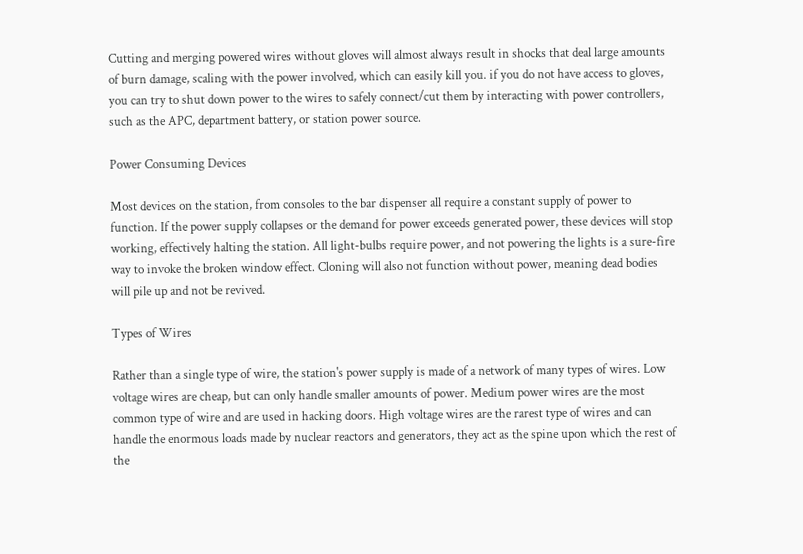Cutting and merging powered wires without gloves will almost always result in shocks that deal large amounts of burn damage, scaling with the power involved, which can easily kill you. if you do not have access to gloves, you can try to shut down power to the wires to safely connect/cut them by interacting with power controllers, such as the APC, department battery, or station power source.

Power Consuming Devices

Most devices on the station, from consoles to the bar dispenser all require a constant supply of power to function. If the power supply collapses or the demand for power exceeds generated power, these devices will stop working, effectively halting the station. All light-bulbs require power, and not powering the lights is a sure-fire way to invoke the broken window effect. Cloning will also not function without power, meaning dead bodies will pile up and not be revived.

Types of Wires

Rather than a single type of wire, the station's power supply is made of a network of many types of wires. Low voltage wires are cheap, but can only handle smaller amounts of power. Medium power wires are the most common type of wire and are used in hacking doors. High voltage wires are the rarest type of wires and can handle the enormous loads made by nuclear reactors and generators, they act as the spine upon which the rest of the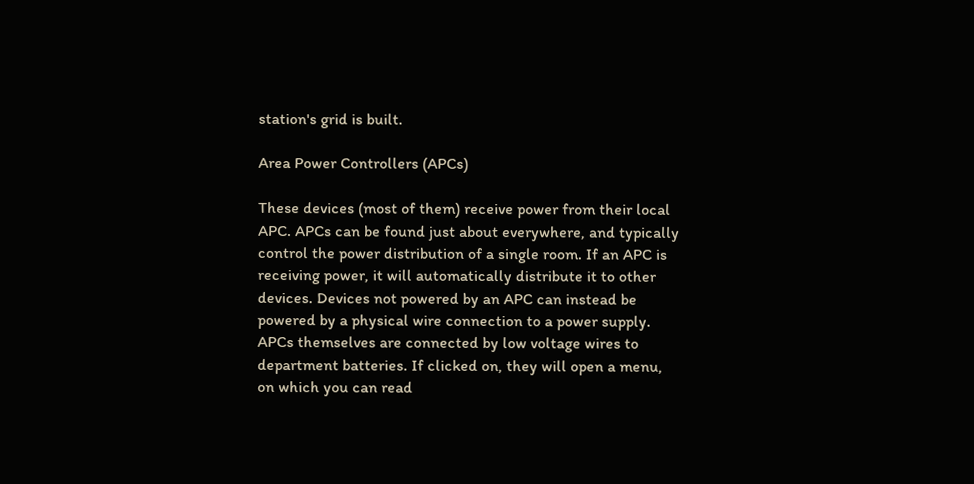station's grid is built.

Area Power Controllers (APCs)

These devices (most of them) receive power from their local APC. APCs can be found just about everywhere, and typically control the power distribution of a single room. If an APC is receiving power, it will automatically distribute it to other devices. Devices not powered by an APC can instead be powered by a physical wire connection to a power supply. APCs themselves are connected by low voltage wires to department batteries. If clicked on, they will open a menu, on which you can read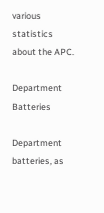various statistics about the APC.

Department Batteries

Department batteries, as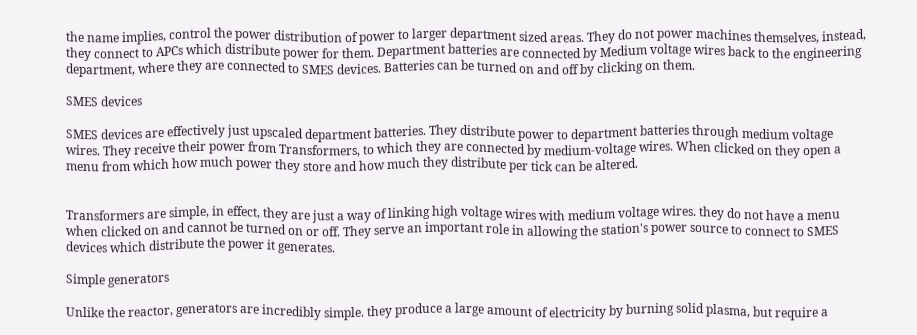the name implies, control the power distribution of power to larger department sized areas. They do not power machines themselves, instead, they connect to APCs which distribute power for them. Department batteries are connected by Medium voltage wires back to the engineering department, where they are connected to SMES devices. Batteries can be turned on and off by clicking on them.

SMES devices

SMES devices are effectively just upscaled department batteries. They distribute power to department batteries through medium voltage wires. They receive their power from Transformers, to which they are connected by medium-voltage wires. When clicked on they open a menu from which how much power they store and how much they distribute per tick can be altered.


Transformers are simple, in effect, they are just a way of linking high voltage wires with medium voltage wires. they do not have a menu when clicked on and cannot be turned on or off. They serve an important role in allowing the station's power source to connect to SMES devices which distribute the power it generates.

Simple generators

Unlike the reactor, generators are incredibly simple. they produce a large amount of electricity by burning solid plasma, but require a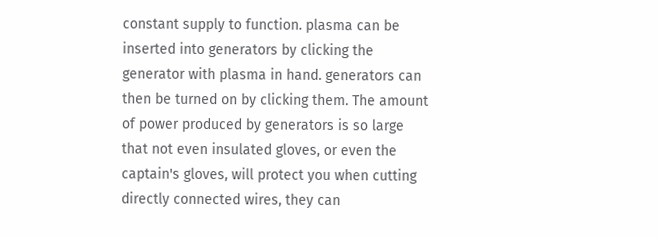constant supply to function. plasma can be inserted into generators by clicking the generator with plasma in hand. generators can then be turned on by clicking them. The amount of power produced by generators is so large that not even insulated gloves, or even the captain's gloves, will protect you when cutting directly connected wires, they can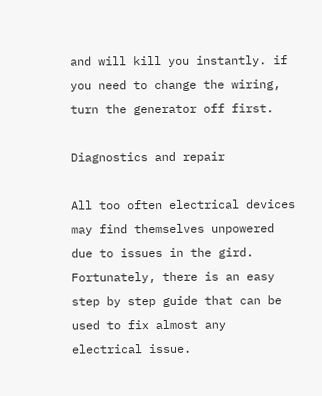and will kill you instantly. if you need to change the wiring, turn the generator off first.

Diagnostics and repair

All too often electrical devices may find themselves unpowered due to issues in the gird. Fortunately, there is an easy step by step guide that can be used to fix almost any electrical issue.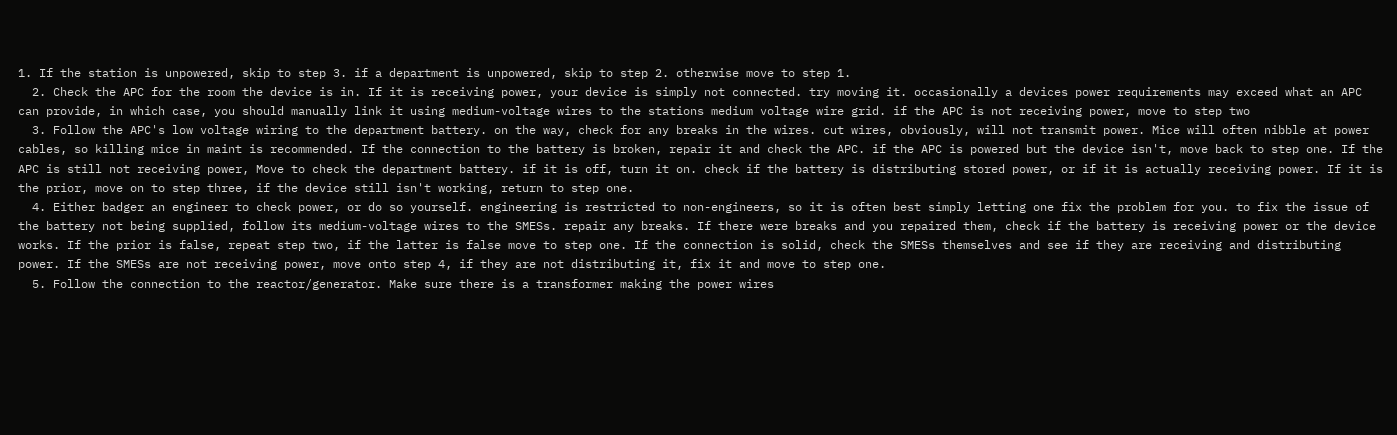1. If the station is unpowered, skip to step 3. if a department is unpowered, skip to step 2. otherwise move to step 1.
  2. Check the APC for the room the device is in. If it is receiving power, your device is simply not connected. try moving it. occasionally a devices power requirements may exceed what an APC can provide, in which case, you should manually link it using medium-voltage wires to the stations medium voltage wire grid. if the APC is not receiving power, move to step two
  3. Follow the APC's low voltage wiring to the department battery. on the way, check for any breaks in the wires. cut wires, obviously, will not transmit power. Mice will often nibble at power cables, so killing mice in maint is recommended. If the connection to the battery is broken, repair it and check the APC. if the APC is powered but the device isn't, move back to step one. If the APC is still not receiving power, Move to check the department battery. if it is off, turn it on. check if the battery is distributing stored power, or if it is actually receiving power. If it is the prior, move on to step three, if the device still isn't working, return to step one.
  4. Either badger an engineer to check power, or do so yourself. engineering is restricted to non-engineers, so it is often best simply letting one fix the problem for you. to fix the issue of the battery not being supplied, follow its medium-voltage wires to the SMESs. repair any breaks. If there were breaks and you repaired them, check if the battery is receiving power or the device works. If the prior is false, repeat step two, if the latter is false move to step one. If the connection is solid, check the SMESs themselves and see if they are receiving and distributing power. If the SMESs are not receiving power, move onto step 4, if they are not distributing it, fix it and move to step one.
  5. Follow the connection to the reactor/generator. Make sure there is a transformer making the power wires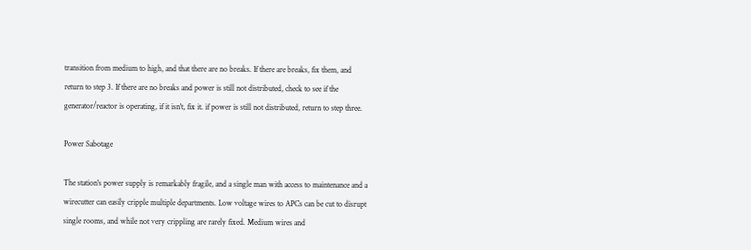transition from medium to high, and that there are no breaks. If there are breaks, fix them, and return to step 3. If there are no breaks and power is still not distributed, check to see if the generator/reactor is operating, if it isn't, fix it. if power is still not distributed, return to step three.

Power Sabotage

The station's power supply is remarkably fragile, and a single man with access to maintenance and a wirecutter can easily cripple multiple departments. Low voltage wires to APCs can be cut to disrupt single rooms, and while not very crippling are rarely fixed. Medium wires and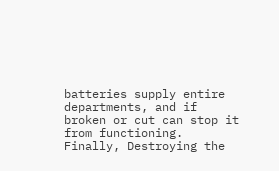batteries supply entire departments, and if broken or cut can stop it from functioning. Finally, Destroying the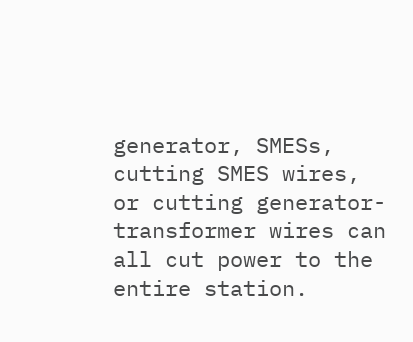generator, SMESs, cutting SMES wires, or cutting generator-transformer wires can all cut power to the entire station.